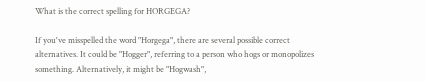What is the correct spelling for HORGEGA?

If you've misspelled the word "Horgega", there are several possible correct alternatives. It could be "Hogger", referring to a person who hogs or monopolizes something. Alternatively, it might be "Hogwash",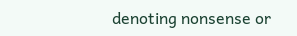denoting nonsense or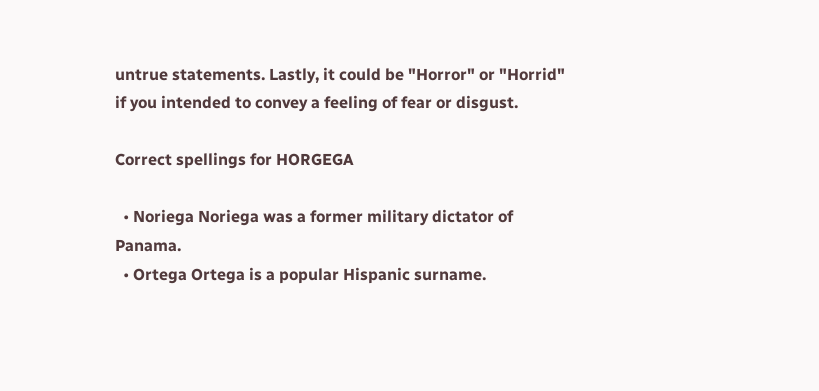untrue statements. Lastly, it could be "Horror" or "Horrid" if you intended to convey a feeling of fear or disgust.

Correct spellings for HORGEGA

  • Noriega Noriega was a former military dictator of Panama.
  • Ortega Ortega is a popular Hispanic surname.